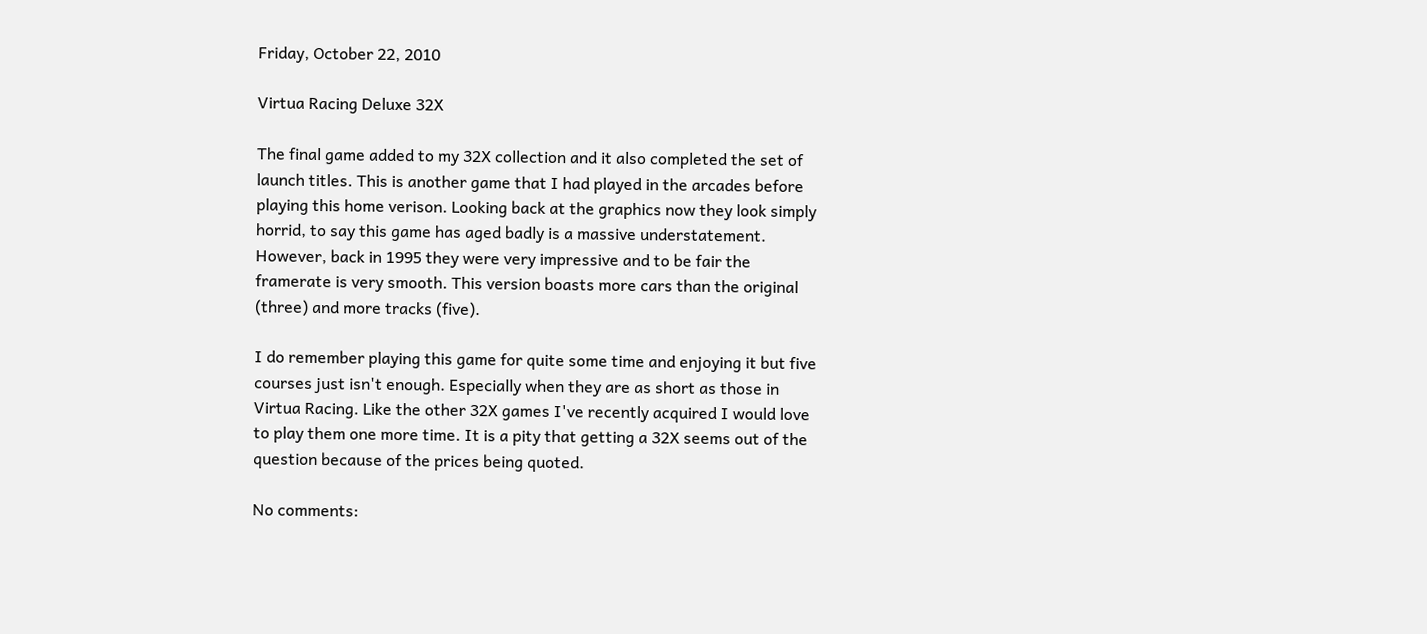Friday, October 22, 2010

Virtua Racing Deluxe 32X

The final game added to my 32X collection and it also completed the set of launch titles. This is another game that I had played in the arcades before playing this home verison. Looking back at the graphics now they look simply horrid, to say this game has aged badly is a massive understatement. However, back in 1995 they were very impressive and to be fair the framerate is very smooth. This version boasts more cars than the original (three) and more tracks (five).

I do remember playing this game for quite some time and enjoying it but five courses just isn't enough. Especially when they are as short as those in Virtua Racing. Like the other 32X games I've recently acquired I would love to play them one more time. It is a pity that getting a 32X seems out of the question because of the prices being quoted.

No comments: